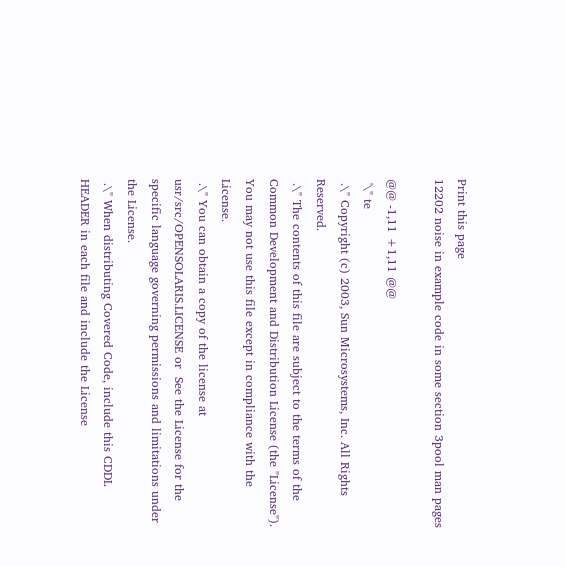Print this page
12202 noise in example code in some section 3pool man pages

@@ -1,11 +1,11 @@
 '\" te
 .\" Copyright (c) 2003, Sun Microsystems, Inc. All Rights Reserved.
 .\" The contents of this file are subject to the terms of the Common Development and Distribution License (the "License").  You may not use this file except in compliance with the License.
 .\" You can obtain a copy of the license at usr/src/OPENSOLARIS.LICENSE or  See the License for the specific language governing permissions and limitations under the License.
 .\" When distributing Covered Code, include this CDDL HEADER in each file and include the License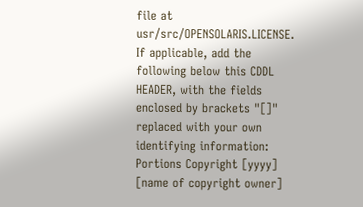file at usr/src/OPENSOLARIS.LICENSE.  If applicable, add the following below this CDDL HEADER, with the fields enclosed by brackets "[]" replaced with your own identifying information: Portions Copyright [yyyy] [name of copyright owner]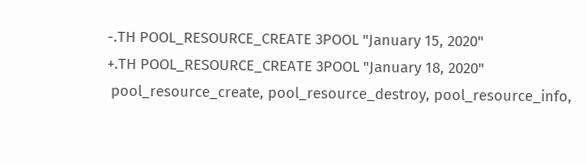-.TH POOL_RESOURCE_CREATE 3POOL "January 15, 2020"
+.TH POOL_RESOURCE_CREATE 3POOL "January 18, 2020"
 pool_resource_create, pool_resource_destroy, pool_resource_info,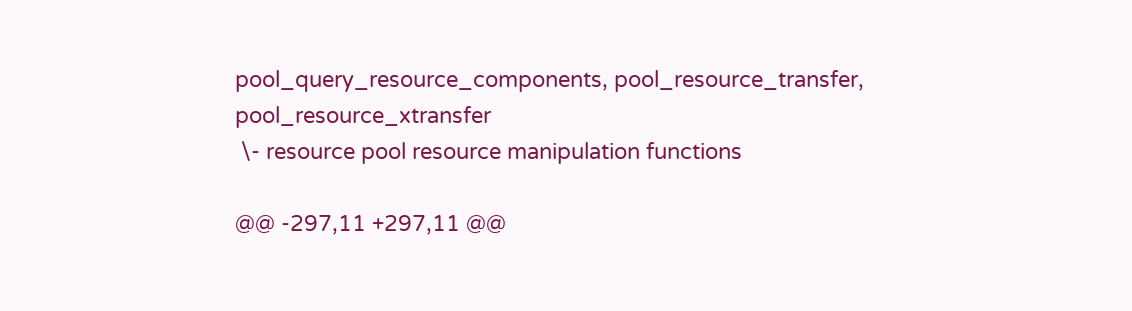pool_query_resource_components, pool_resource_transfer, pool_resource_xtransfer
 \- resource pool resource manipulation functions

@@ -297,11 +297,11 @@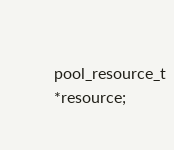pool_resource_t *resource;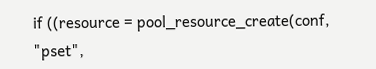if ((resource = pool_resource_create(conf, "pset",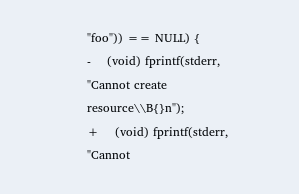"foo")) == NULL) {
-    (void) fprintf(stderr, "Cannot create resource\\B{}n");
+    (void) fprintf(stderr, "Cannot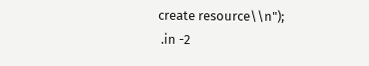create resource\\n");
 .in -2